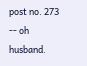post no. 273 -- oh husband.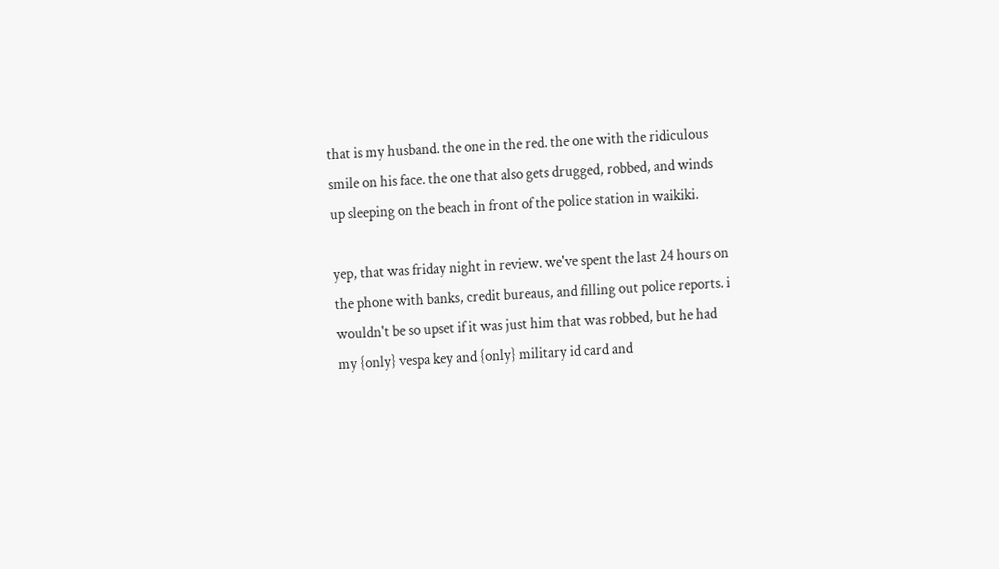that is my husband. the one in the red. the one with the ridiculous smile on his face. the one that also gets drugged, robbed, and winds up sleeping on the beach in front of the police station in waikiki.

yep, that was friday night in review. we've spent the last 24 hours on the phone with banks, credit bureaus, and filling out police reports. i wouldn't be so upset if it was just him that was robbed, but he had my {only} vespa key and {only} military id card and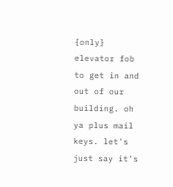{only} elevator fob to get in and out of our building. oh ya plus mail keys. let's just say it's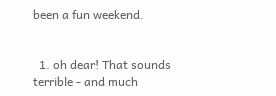been a fun weekend.


  1. oh dear! That sounds terrible - and much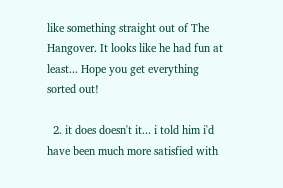like something straight out of The Hangover. It looks like he had fun at least... Hope you get everything sorted out!

  2. it does doesn't it... i told him i'd have been much more satisfied with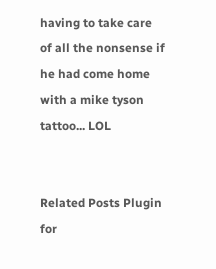having to take care of all the nonsense if he had come home with a mike tyson tattoo... LOL


Related Posts Plugin for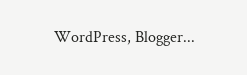WordPress, Blogger...